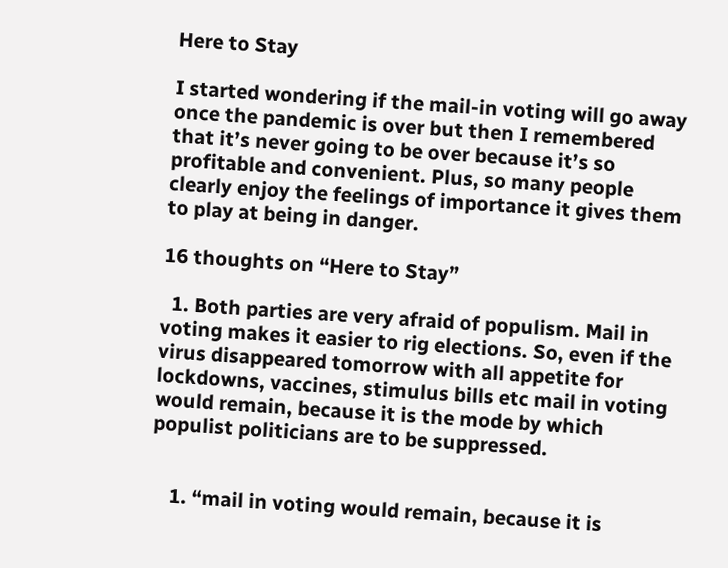Here to Stay

I started wondering if the mail-in voting will go away once the pandemic is over but then I remembered that it’s never going to be over because it’s so profitable and convenient. Plus, so many people clearly enjoy the feelings of importance it gives them to play at being in danger.

16 thoughts on “Here to Stay”

  1. Both parties are very afraid of populism. Mail in voting makes it easier to rig elections. So, even if the virus disappeared tomorrow with all appetite for lockdowns, vaccines, stimulus bills etc mail in voting would remain, because it is the mode by which populist politicians are to be suppressed.


    1. “mail in voting would remain, because it is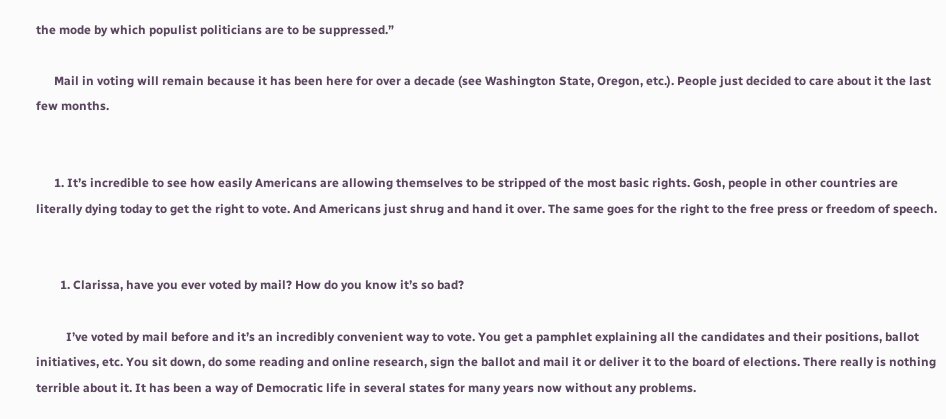the mode by which populist politicians are to be suppressed.”

      Mail in voting will remain because it has been here for over a decade (see Washington State, Oregon, etc.). People just decided to care about it the last few months.


      1. It’s incredible to see how easily Americans are allowing themselves to be stripped of the most basic rights. Gosh, people in other countries are literally dying today to get the right to vote. And Americans just shrug and hand it over. The same goes for the right to the free press or freedom of speech.


        1. Clarissa, have you ever voted by mail? How do you know it’s so bad?

          I’ve voted by mail before and it’s an incredibly convenient way to vote. You get a pamphlet explaining all the candidates and their positions, ballot initiatives, etc. You sit down, do some reading and online research, sign the ballot and mail it or deliver it to the board of elections. There really is nothing terrible about it. It has been a way of Democratic life in several states for many years now without any problems.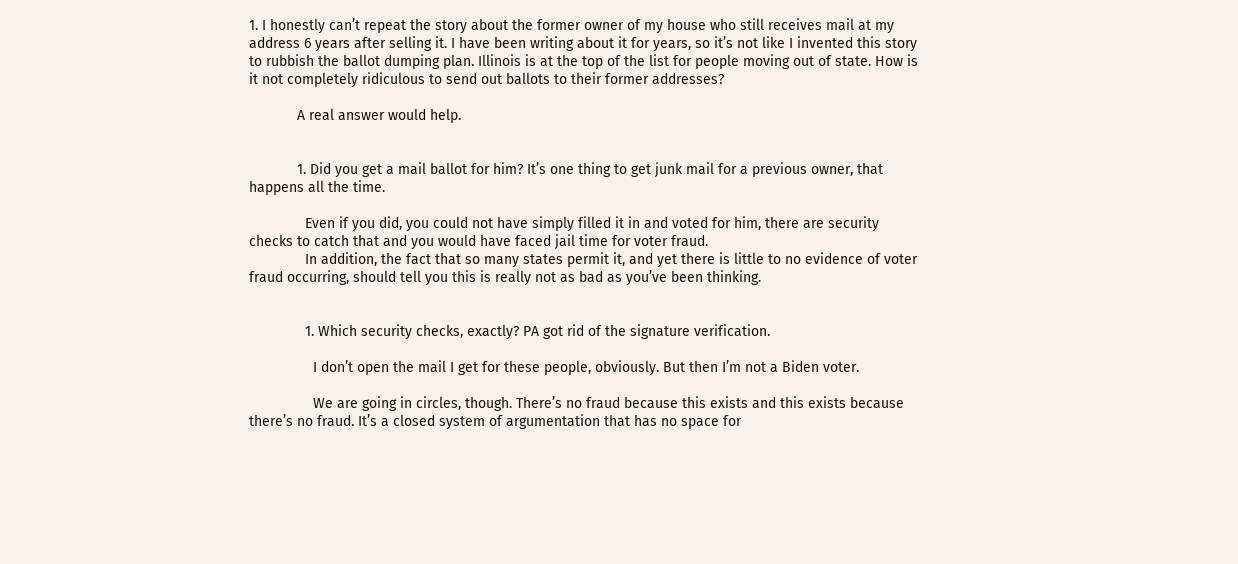1. I honestly can’t repeat the story about the former owner of my house who still receives mail at my address 6 years after selling it. I have been writing about it for years, so it’s not like I invented this story to rubbish the ballot dumping plan. Illinois is at the top of the list for people moving out of state. How is it not completely ridiculous to send out ballots to their former addresses?

            A real answer would help.


            1. Did you get a mail ballot for him? It’s one thing to get junk mail for a previous owner, that happens all the time.

              Even if you did, you could not have simply filled it in and voted for him, there are security checks to catch that and you would have faced jail time for voter fraud.
              In addition, the fact that so many states permit it, and yet there is little to no evidence of voter fraud occurring, should tell you this is really not as bad as you’ve been thinking.


              1. Which security checks, exactly? PA got rid of the signature verification.

                I don’t open the mail I get for these people, obviously. But then I’m not a Biden voter.

                We are going in circles, though. There’s no fraud because this exists and this exists because there’s no fraud. It’s a closed system of argumentation that has no space for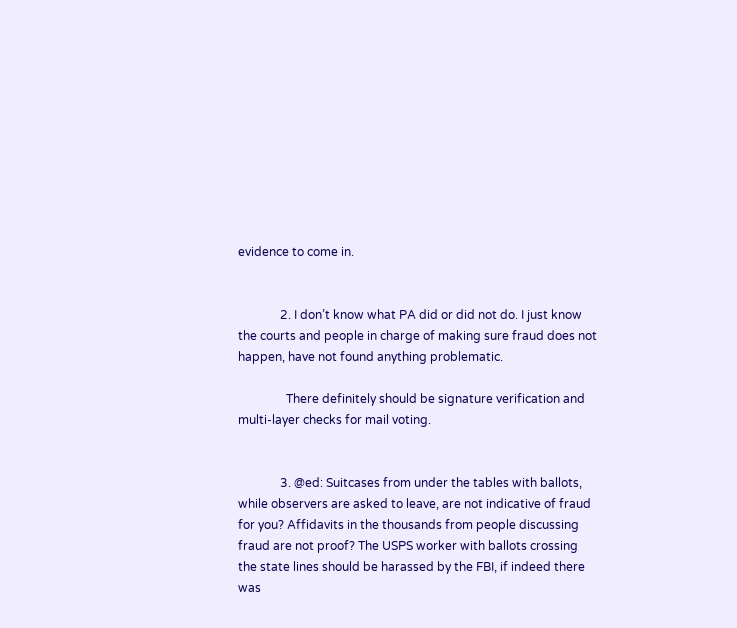evidence to come in.


              2. I don’t know what PA did or did not do. I just know the courts and people in charge of making sure fraud does not happen, have not found anything problematic.

                There definitely should be signature verification and multi-layer checks for mail voting.


              3. @ed: Suitcases from under the tables with ballots, while observers are asked to leave, are not indicative of fraud for you? Affidavits in the thousands from people discussing fraud are not proof? The USPS worker with ballots crossing the state lines should be harassed by the FBI, if indeed there was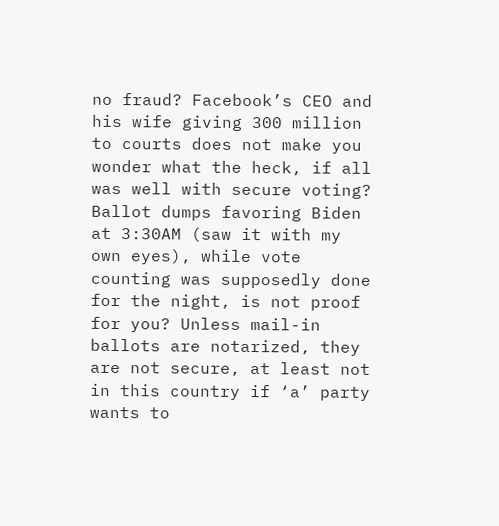no fraud? Facebook’s CEO and his wife giving 300 million to courts does not make you wonder what the heck, if all was well with secure voting? Ballot dumps favoring Biden at 3:30AM (saw it with my own eyes), while vote counting was supposedly done for the night, is not proof for you? Unless mail-in ballots are notarized, they are not secure, at least not in this country if ‘a’ party wants to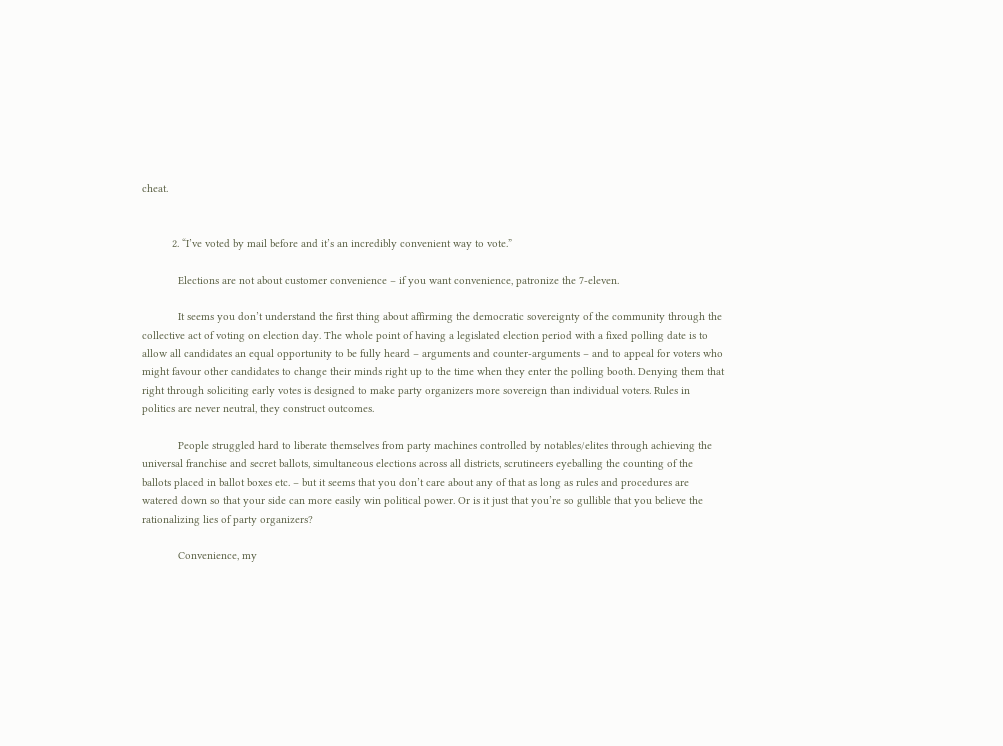cheat.


          2. “I’ve voted by mail before and it’s an incredibly convenient way to vote.”

            Elections are not about customer convenience – if you want convenience, patronize the 7-eleven.

            It seems you don’t understand the first thing about affirming the democratic sovereignty of the community through the collective act of voting on election day. The whole point of having a legislated election period with a fixed polling date is to allow all candidates an equal opportunity to be fully heard – arguments and counter-arguments – and to appeal for voters who might favour other candidates to change their minds right up to the time when they enter the polling booth. Denying them that right through soliciting early votes is designed to make party organizers more sovereign than individual voters. Rules in politics are never neutral, they construct outcomes.

            People struggled hard to liberate themselves from party machines controlled by notables/elites through achieving the universal franchise and secret ballots, simultaneous elections across all districts, scrutineers eyeballing the counting of the ballots placed in ballot boxes etc. – but it seems that you don’t care about any of that as long as rules and procedures are watered down so that your side can more easily win political power. Or is it just that you’re so gullible that you believe the rationalizing lies of party organizers?

            Convenience, my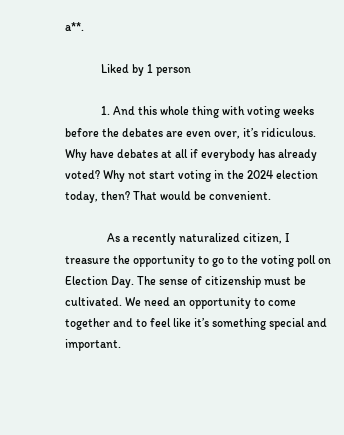a**.

            Liked by 1 person

            1. And this whole thing with voting weeks before the debates are even over, it’s ridiculous. Why have debates at all if everybody has already voted? Why not start voting in the 2024 election today, then? That would be convenient.

              As a recently naturalized citizen, I treasure the opportunity to go to the voting poll on Election Day. The sense of citizenship must be cultivated. We need an opportunity to come together and to feel like it’s something special and important.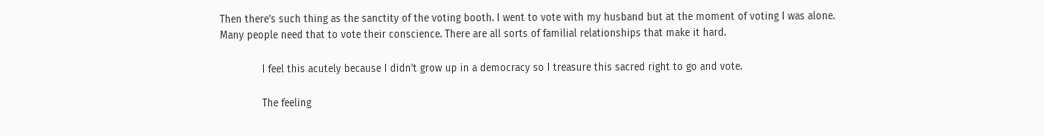Then there’s such thing as the sanctity of the voting booth. I went to vote with my husband but at the moment of voting I was alone. Many people need that to vote their conscience. There are all sorts of familial relationships that make it hard.

              I feel this acutely because I didn’t grow up in a democracy so I treasure this sacred right to go and vote.

              The feeling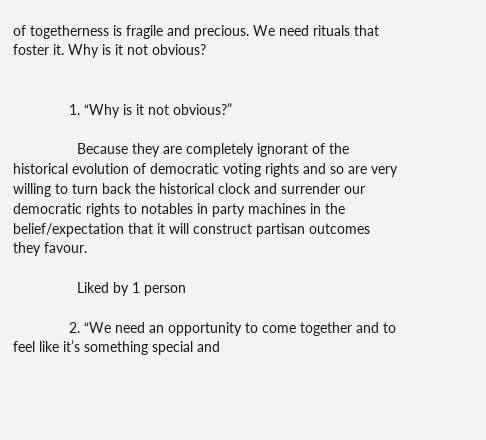of togetherness is fragile and precious. We need rituals that foster it. Why is it not obvious?


              1. “Why is it not obvious?”

                Because they are completely ignorant of the historical evolution of democratic voting rights and so are very willing to turn back the historical clock and surrender our democratic rights to notables in party machines in the belief/expectation that it will construct partisan outcomes they favour.

                Liked by 1 person

              2. “We need an opportunity to come together and to feel like it’s something special and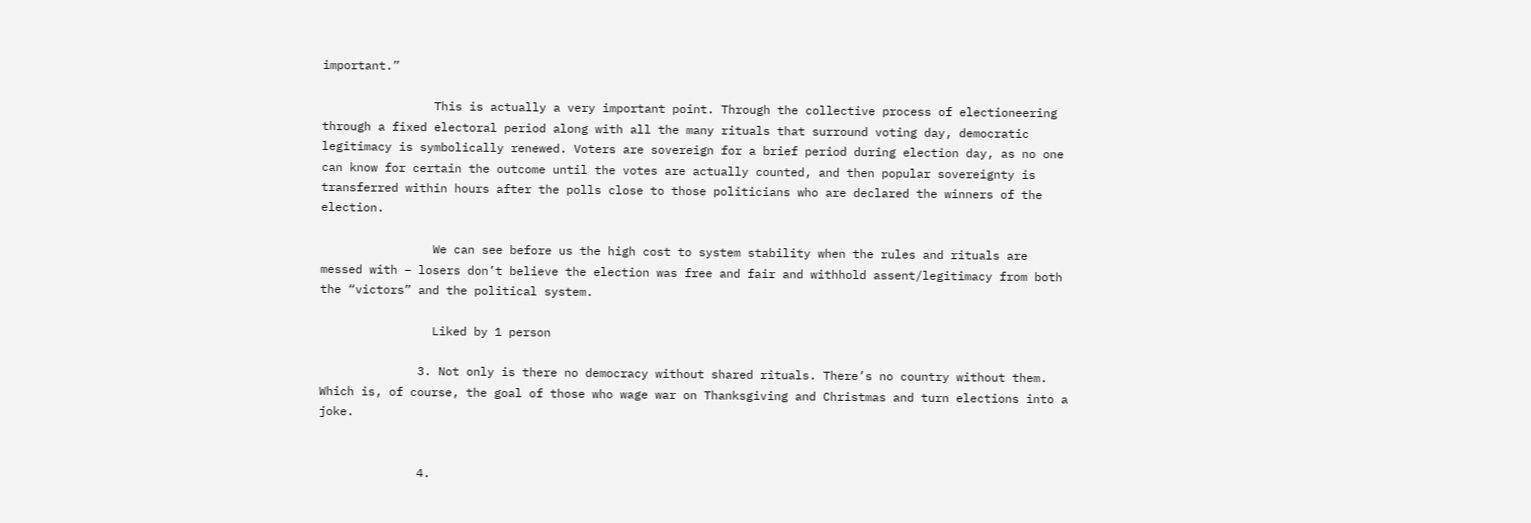important.”

                This is actually a very important point. Through the collective process of electioneering through a fixed electoral period along with all the many rituals that surround voting day, democratic legitimacy is symbolically renewed. Voters are sovereign for a brief period during election day, as no one can know for certain the outcome until the votes are actually counted, and then popular sovereignty is transferred within hours after the polls close to those politicians who are declared the winners of the election.

                We can see before us the high cost to system stability when the rules and rituals are messed with – losers don’t believe the election was free and fair and withhold assent/legitimacy from both the “victors” and the political system.

                Liked by 1 person

              3. Not only is there no democracy without shared rituals. There’s no country without them. Which is, of course, the goal of those who wage war on Thanksgiving and Christmas and turn elections into a joke.


              4.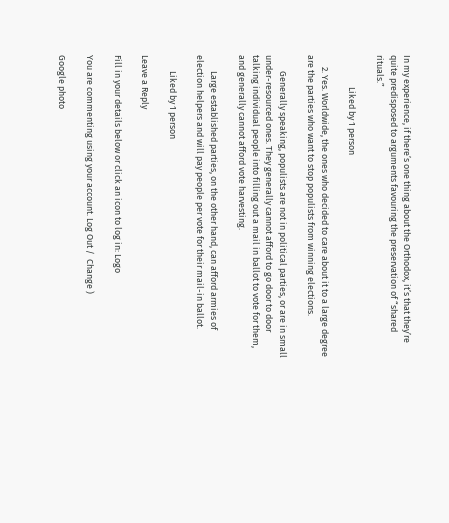In my experience, if there’s one thing about the Orthodox, it’s that they’re quite predisposed to arguments favouring the preservation of “shared rituals.”

                Liked by 1 person

      2. Yes. Worldwide, the ones who decided to care about it to a large degree are the parties who want to stop populists from winning elections.

        Generally speaking, populists are not in political parties, or are in small under-resourced ones. They generally cannot afford to go door to door talking individual people into filling out a mail in ballot to vote for them, and generally cannot afford vote harvesting.

        Large established parties, on the other hand, can afford armies of election helpers and will pay people per vote for their mail-in ballot.

        Liked by 1 person

Leave a Reply

Fill in your details below or click an icon to log in: Logo

You are commenting using your account. Log Out /  Change )

Google photo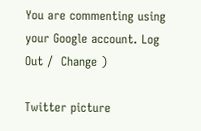You are commenting using your Google account. Log Out /  Change )

Twitter picture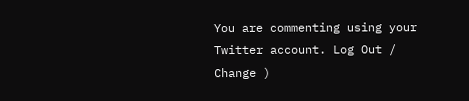You are commenting using your Twitter account. Log Out /  Change )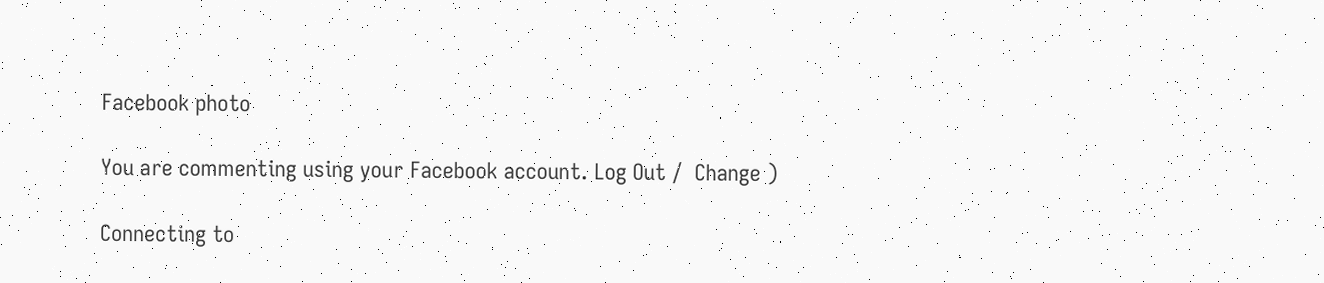Facebook photo

You are commenting using your Facebook account. Log Out /  Change )

Connecting to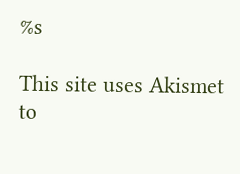%s

This site uses Akismet to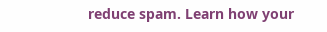reduce spam. Learn how your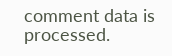comment data is processed.